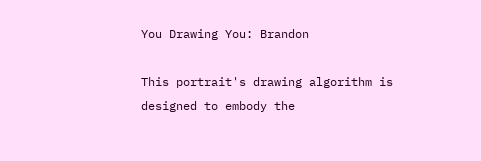You Drawing You: Brandon

This portrait's drawing algorithm is designed to embody the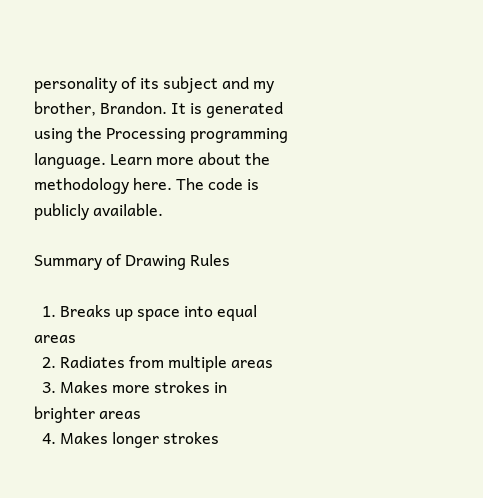personality of its subject and my brother, Brandon. It is generated using the Processing programming language. Learn more about the methodology here. The code is publicly available.

Summary of Drawing Rules

  1. Breaks up space into equal areas
  2. Radiates from multiple areas
  3. Makes more strokes in brighter areas
  4. Makes longer strokes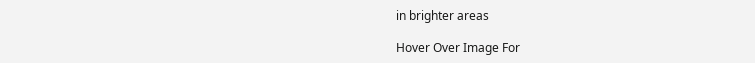in brighter areas

Hover Over Image For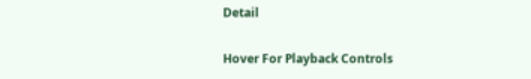Detail

Hover For Playback Controls